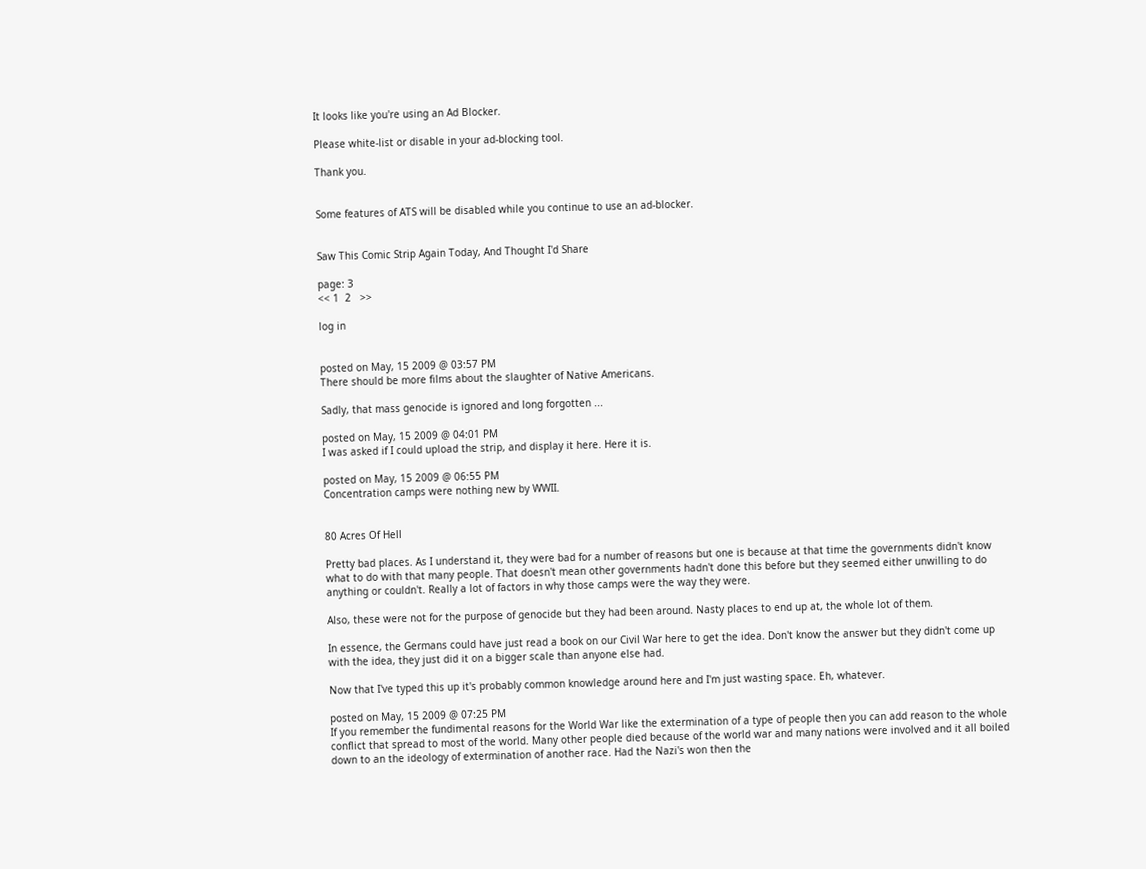It looks like you're using an Ad Blocker.

Please white-list or disable in your ad-blocking tool.

Thank you.


Some features of ATS will be disabled while you continue to use an ad-blocker.


Saw This Comic Strip Again Today, And Thought I'd Share

page: 3
<< 1  2   >>

log in


posted on May, 15 2009 @ 03:57 PM
There should be more films about the slaughter of Native Americans.

Sadly, that mass genocide is ignored and long forgotten ...

posted on May, 15 2009 @ 04:01 PM
I was asked if I could upload the strip, and display it here. Here it is.

posted on May, 15 2009 @ 06:55 PM
Concentration camps were nothing new by WWII.


80 Acres Of Hell

Pretty bad places. As I understand it, they were bad for a number of reasons but one is because at that time the governments didn't know what to do with that many people. That doesn't mean other governments hadn't done this before but they seemed either unwilling to do anything or couldn't. Really a lot of factors in why those camps were the way they were.

Also, these were not for the purpose of genocide but they had been around. Nasty places to end up at, the whole lot of them.

In essence, the Germans could have just read a book on our Civil War here to get the idea. Don't know the answer but they didn't come up with the idea, they just did it on a bigger scale than anyone else had.

Now that I've typed this up it's probably common knowledge around here and I'm just wasting space. Eh, whatever.

posted on May, 15 2009 @ 07:25 PM
If you remember the fundimental reasons for the World War like the extermination of a type of people then you can add reason to the whole conflict that spread to most of the world. Many other people died because of the world war and many nations were involved and it all boiled down to an the ideology of extermination of another race. Had the Nazi's won then the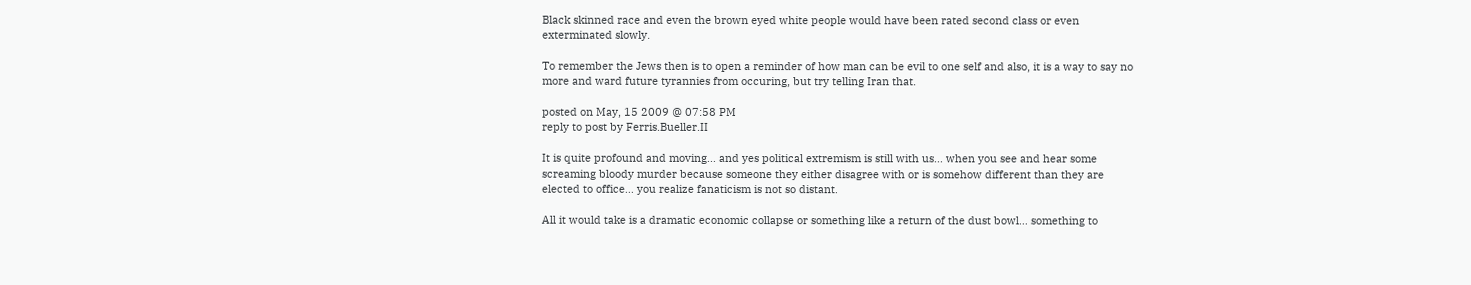Black skinned race and even the brown eyed white people would have been rated second class or even exterminated slowly.

To remember the Jews then is to open a reminder of how man can be evil to one self and also, it is a way to say no more and ward future tyrannies from occuring, but try telling Iran that.

posted on May, 15 2009 @ 07:58 PM
reply to post by Ferris.Bueller.II

It is quite profound and moving... and yes political extremism is still with us... when you see and hear some screaming bloody murder because someone they either disagree with or is somehow different than they are elected to office... you realize fanaticism is not so distant.

All it would take is a dramatic economic collapse or something like a return of the dust bowl... something to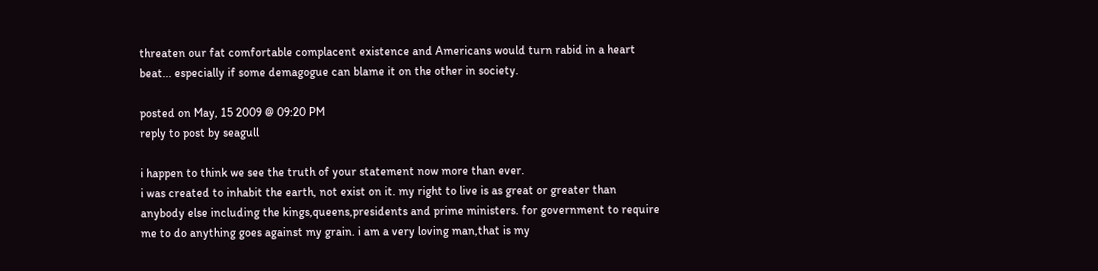threaten our fat comfortable complacent existence and Americans would turn rabid in a heart beat... especially if some demagogue can blame it on the other in society.

posted on May, 15 2009 @ 09:20 PM
reply to post by seagull

i happen to think we see the truth of your statement now more than ever.
i was created to inhabit the earth, not exist on it. my right to live is as great or greater than anybody else including the kings,queens,presidents and prime ministers. for government to require me to do anything goes against my grain. i am a very loving man,that is my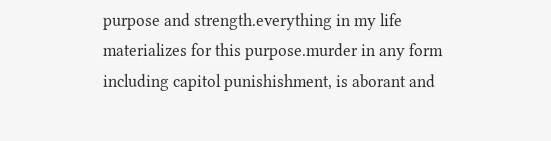purpose and strength.everything in my life materializes for this purpose.murder in any form including capitol punishishment, is aborant and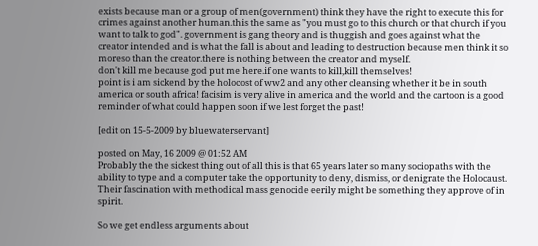exists because man or a group of men(government) think they have the right to execute this for crimes against another human.this the same as "you must go to this church or that church if you want to talk to god". government is gang theory and is thuggish and goes against what the creator intended and is what the fall is about and leading to destruction because men think it so moreso than the creator.there is nothing between the creator and myself.
don't kill me because god put me here.if one wants to kill,kill themselves!
point is i am sickend by the holocost of ww2 and any other cleansing whether it be in south america or south africa! facisim is very alive in america and the world and the cartoon is a good reminder of what could happen soon if we lest forget the past!

[edit on 15-5-2009 by bluewaterservant]

posted on May, 16 2009 @ 01:52 AM
Probably the the sickest thing out of all this is that 65 years later so many sociopaths with the ability to type and a computer take the opportunity to deny, dismiss, or denigrate the Holocaust. Their fascination with methodical mass genocide eerily might be something they approve of in spirit.

So we get endless arguments about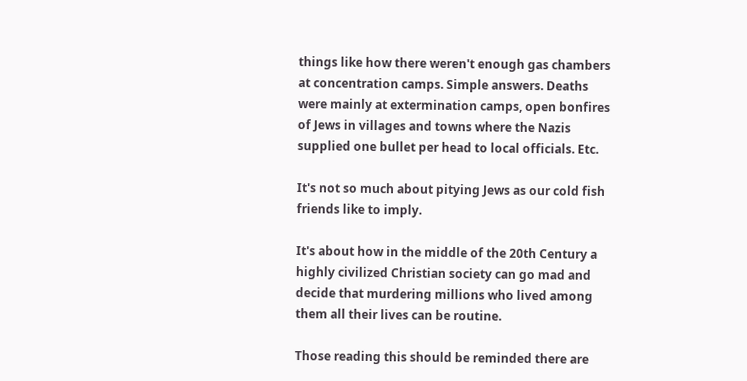things like how there weren't enough gas chambers at concentration camps. Simple answers. Deaths were mainly at extermination camps, open bonfires of Jews in villages and towns where the Nazis supplied one bullet per head to local officials. Etc.

It's not so much about pitying Jews as our cold fish friends like to imply.

It's about how in the middle of the 20th Century a highly civilized Christian society can go mad and decide that murdering millions who lived among them all their lives can be routine.

Those reading this should be reminded there are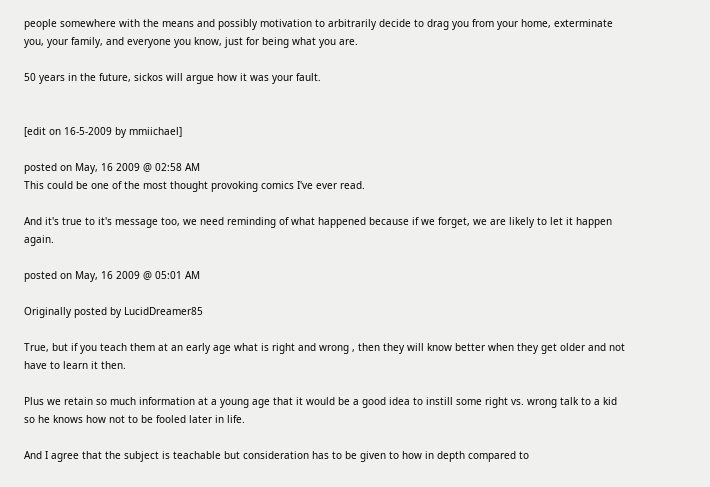people somewhere with the means and possibly motivation to arbitrarily decide to drag you from your home, exterminate you, your family, and everyone you know, just for being what you are.

50 years in the future, sickos will argue how it was your fault.


[edit on 16-5-2009 by mmiichael]

posted on May, 16 2009 @ 02:58 AM
This could be one of the most thought provoking comics I've ever read.

And it's true to it's message too, we need reminding of what happened because if we forget, we are likely to let it happen again.

posted on May, 16 2009 @ 05:01 AM

Originally posted by LucidDreamer85

True, but if you teach them at an early age what is right and wrong , then they will know better when they get older and not have to learn it then.

Plus we retain so much information at a young age that it would be a good idea to instill some right vs. wrong talk to a kid so he knows how not to be fooled later in life.

And I agree that the subject is teachable but consideration has to be given to how in depth compared to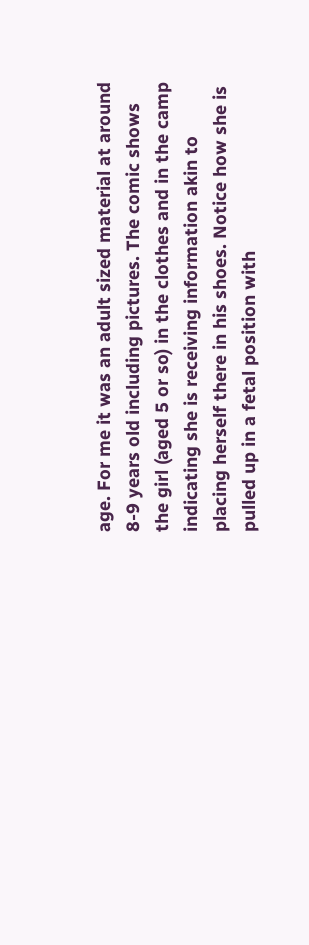age. For me it was an adult sized material at around 8-9 years old including pictures. The comic shows the girl (aged 5 or so) in the clothes and in the camp indicating she is receiving information akin to placing herself there in his shoes. Notice how she is pulled up in a fetal position with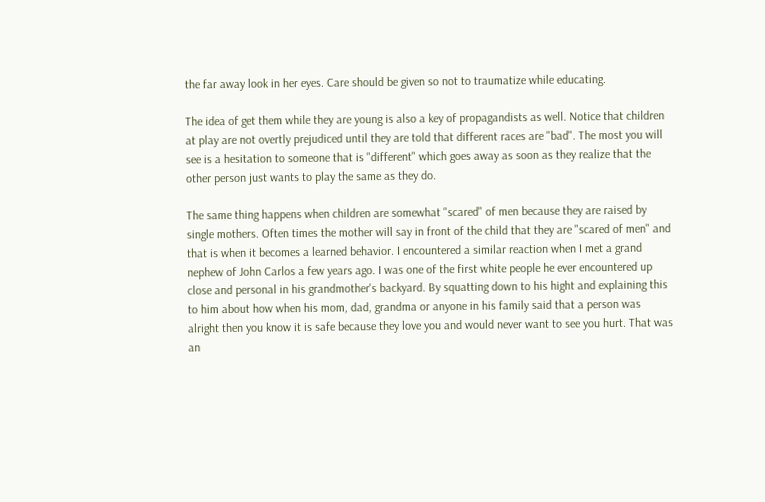the far away look in her eyes. Care should be given so not to traumatize while educating.

The idea of get them while they are young is also a key of propagandists as well. Notice that children at play are not overtly prejudiced until they are told that different races are "bad". The most you will see is a hesitation to someone that is "different" which goes away as soon as they realize that the other person just wants to play the same as they do.

The same thing happens when children are somewhat "scared" of men because they are raised by single mothers. Often times the mother will say in front of the child that they are "scared of men" and that is when it becomes a learned behavior. I encountered a similar reaction when I met a grand nephew of John Carlos a few years ago. I was one of the first white people he ever encountered up close and personal in his grandmother's backyard. By squatting down to his hight and explaining this to him about how when his mom, dad, grandma or anyone in his family said that a person was alright then you know it is safe because they love you and would never want to see you hurt. That was an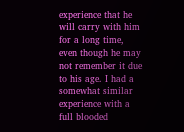experience that he will carry with him for a long time, even though he may not remember it due to his age. I had a somewhat similar experience with a full blooded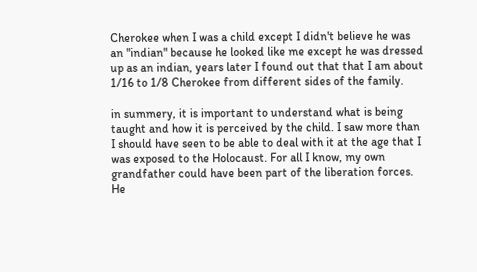Cherokee when I was a child except I didn't believe he was an "indian" because he looked like me except he was dressed up as an indian, years later I found out that that I am about 1/16 to 1/8 Cherokee from different sides of the family.

in summery, it is important to understand what is being taught and how it is perceived by the child. I saw more than I should have seen to be able to deal with it at the age that I was exposed to the Holocaust. For all I know, my own grandfather could have been part of the liberation forces. He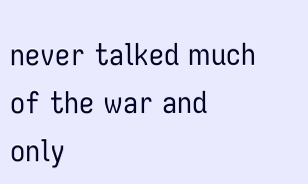never talked much of the war and only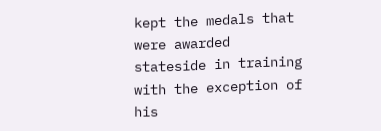kept the medals that were awarded stateside in training with the exception of his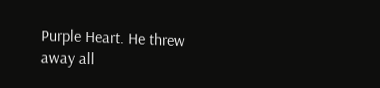Purple Heart. He threw away all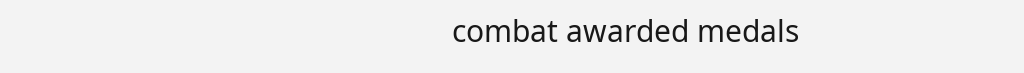combat awarded medals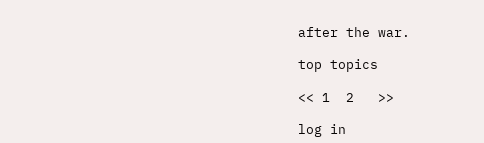after the war.

top topics

<< 1  2   >>

log in